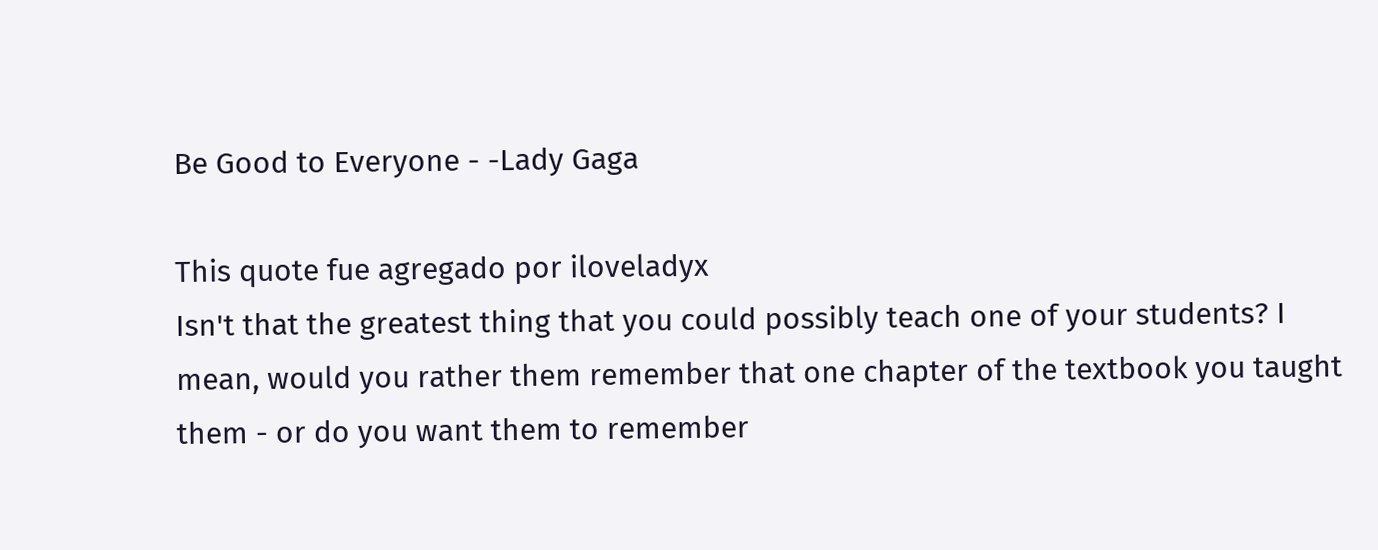Be Good to Everyone - -Lady Gaga

This quote fue agregado por iloveladyx
Isn't that the greatest thing that you could possibly teach one of your students? I mean, would you rather them remember that one chapter of the textbook you taught them - or do you want them to remember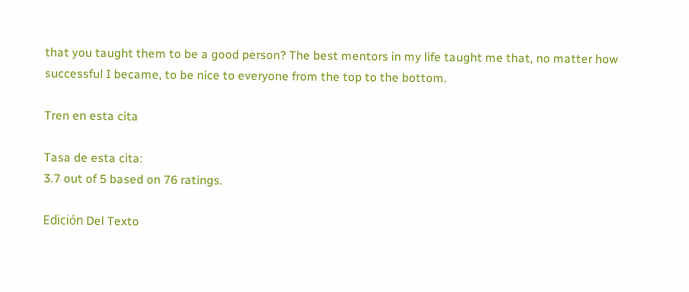that you taught them to be a good person? The best mentors in my life taught me that, no matter how successful I became, to be nice to everyone from the top to the bottom.

Tren en esta cita

Tasa de esta cita:
3.7 out of 5 based on 76 ratings.

Edición Del Texto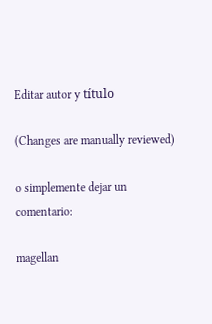Editar autor y título

(Changes are manually reviewed)

o simplemente dejar un comentario:

magellan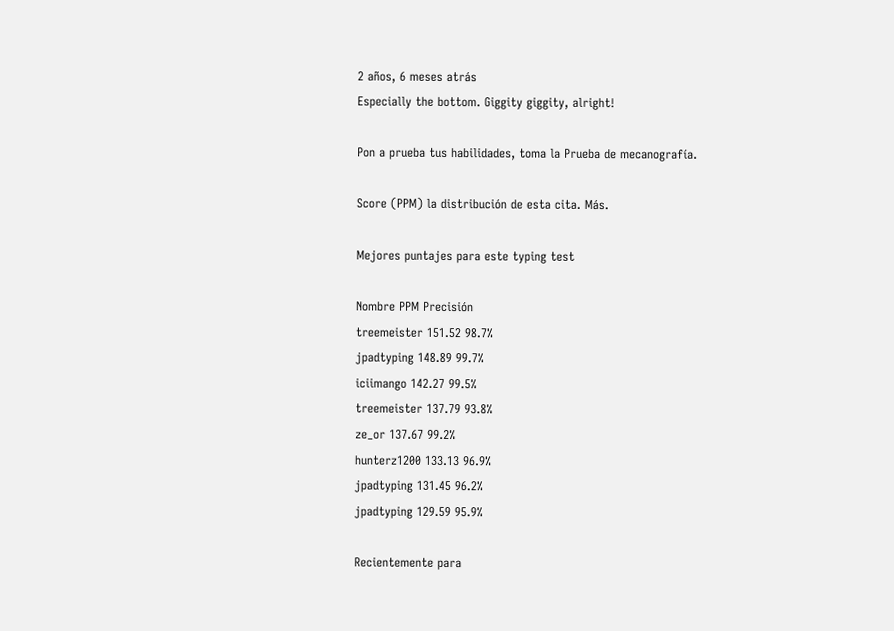2 años, 6 meses atrás
Especially the bottom. Giggity giggity, alright!

Pon a prueba tus habilidades, toma la Prueba de mecanografía.

Score (PPM) la distribución de esta cita. Más.

Mejores puntajes para este typing test

Nombre PPM Precisión
treemeister 151.52 98.7%
jpadtyping 148.89 99.7%
iciimango 142.27 99.5%
treemeister 137.79 93.8%
ze_or 137.67 99.2%
hunterz1200 133.13 96.9%
jpadtyping 131.45 96.2%
jpadtyping 129.59 95.9%

Recientemente para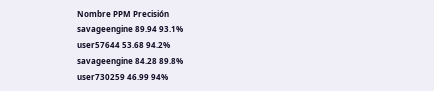Nombre PPM Precisión
savageengine 89.94 93.1%
user57644 53.68 94.2%
savageengine 84.28 89.8%
user730259 46.99 94%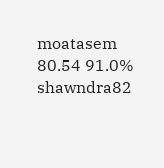moatasem 80.54 91.0%
shawndra82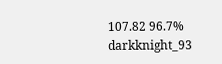107.82 96.7%
darkknight_93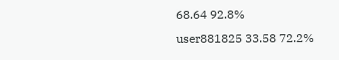68.64 92.8%
user881825 33.58 72.2%